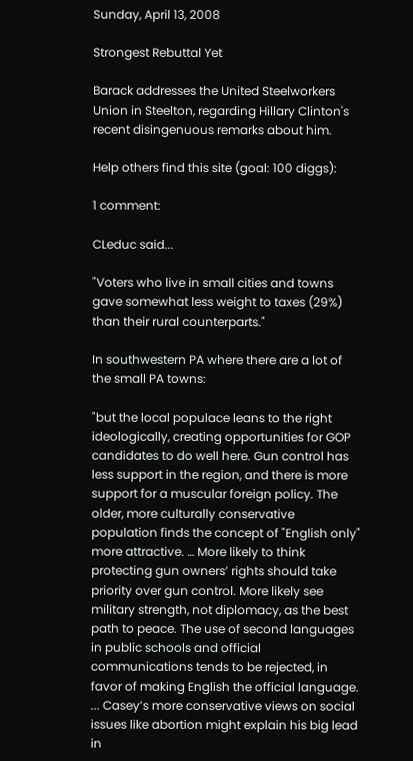Sunday, April 13, 2008

Strongest Rebuttal Yet

Barack addresses the United Steelworkers Union in Steelton, regarding Hillary Clinton's recent disingenuous remarks about him.

Help others find this site (goal: 100 diggs):

1 comment:

CLeduc said...

"Voters who live in small cities and towns gave somewhat less weight to taxes (29%) than their rural counterparts."

In southwestern PA where there are a lot of the small PA towns:

"but the local populace leans to the right ideologically, creating opportunities for GOP candidates to do well here. Gun control has less support in the region, and there is more support for a muscular foreign policy. The older, more culturally conservative population finds the concept of "English only" more attractive. … More likely to think protecting gun owners’ rights should take priority over gun control. More likely see military strength, not diplomacy, as the best path to peace. The use of second languages in public schools and official communications tends to be rejected, in favor of making English the official language. ... Casey’s more conservative views on social issues like abortion might explain his big lead in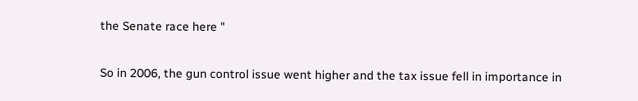the Senate race here "

So in 2006, the gun control issue went higher and the tax issue fell in importance in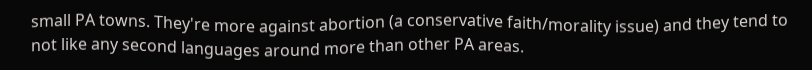small PA towns. They're more against abortion (a conservative faith/morality issue) and they tend to not like any second languages around more than other PA areas.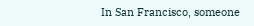In San Francisco, someone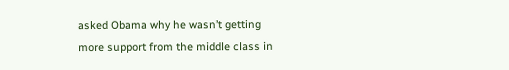asked Obama why he wasn’t getting more support from the middle class in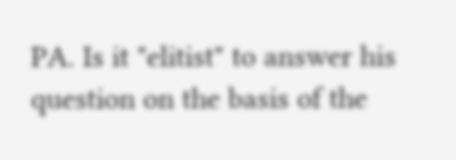PA. Is it "elitist" to answer his question on the basis of the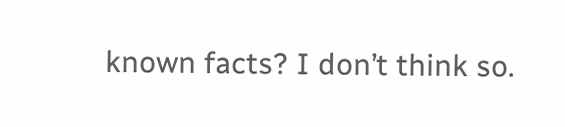known facts? I don’t think so.